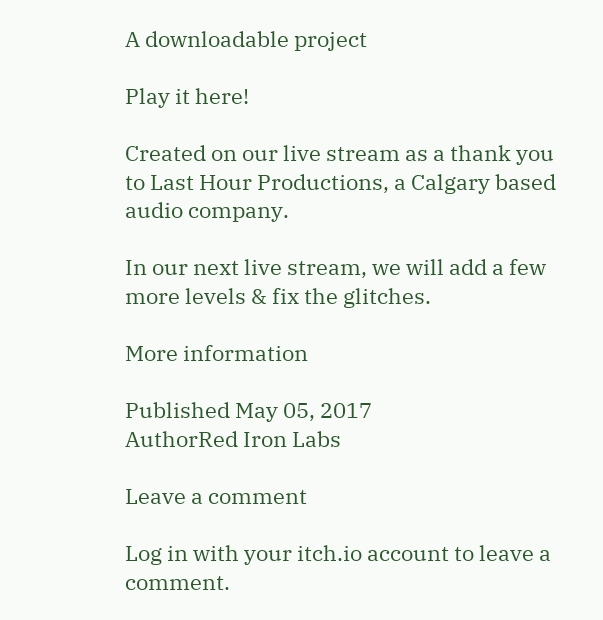A downloadable project

Play it here!

Created on our live stream as a thank you to Last Hour Productions, a Calgary based audio company.

In our next live stream, we will add a few more levels & fix the glitches.

More information

Published May 05, 2017
AuthorRed Iron Labs

Leave a comment

Log in with your itch.io account to leave a comment.